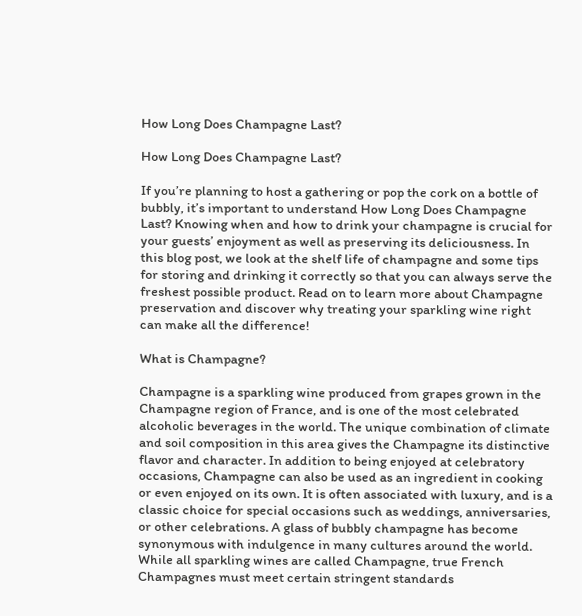How Long Does Champagne Last?

How Long Does Champagne Last?

If you’re planning to host a gathering or pop the cork on a bottle of bubbly, it’s important to understand How Long Does Champagne Last? Knowing when and how to drink your champagne is crucial for your guests’ enjoyment as well as preserving its deliciousness. In this blog post, we look at the shelf life of champagne and some tips for storing and drinking it correctly so that you can always serve the freshest possible product. Read on to learn more about Champagne preservation and discover why treating your sparkling wine right can make all the difference!

What is Champagne?

Champagne is a sparkling wine produced from grapes grown in the Champagne region of France, and is one of the most celebrated alcoholic beverages in the world. The unique combination of climate and soil composition in this area gives the Champagne its distinctive flavor and character. In addition to being enjoyed at celebratory occasions, Champagne can also be used as an ingredient in cooking or even enjoyed on its own. It is often associated with luxury, and is a classic choice for special occasions such as weddings, anniversaries, or other celebrations. A glass of bubbly champagne has become synonymous with indulgence in many cultures around the world. While all sparkling wines are called Champagne, true French Champagnes must meet certain stringent standards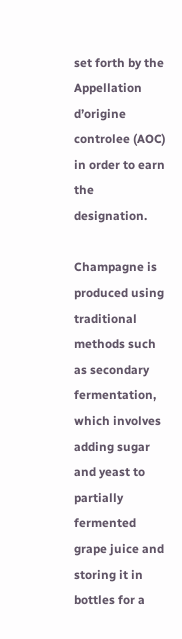set forth by the Appellation d’origine controlee (AOC) in order to earn the designation.

Champagne is produced using traditional methods such as secondary fermentation, which involves adding sugar and yeast to partially fermented grape juice and storing it in bottles for a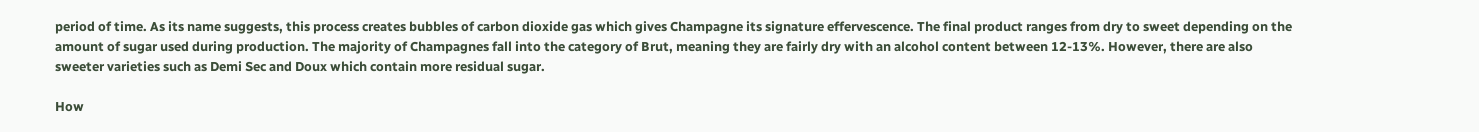period of time. As its name suggests, this process creates bubbles of carbon dioxide gas which gives Champagne its signature effervescence. The final product ranges from dry to sweet depending on the amount of sugar used during production. The majority of Champagnes fall into the category of Brut, meaning they are fairly dry with an alcohol content between 12-13%. However, there are also sweeter varieties such as Demi Sec and Doux which contain more residual sugar.

How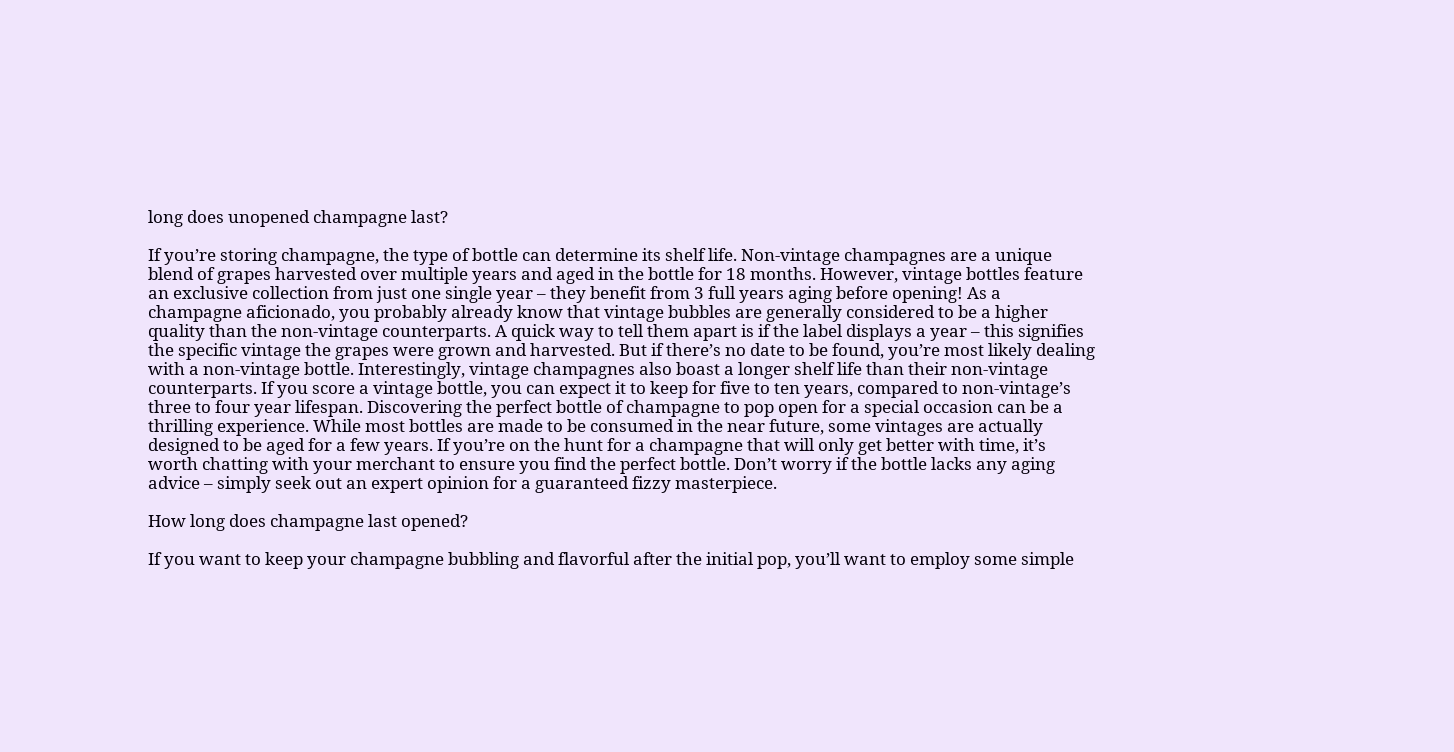long does unopened champagne last?

If you’re storing champagne, the type of bottle can determine its shelf life. Non-vintage champagnes are a unique blend of grapes harvested over multiple years and aged in the bottle for 18 months. However, vintage bottles feature an exclusive collection from just one single year – they benefit from 3 full years aging before opening! As a champagne aficionado, you probably already know that vintage bubbles are generally considered to be a higher quality than the non-vintage counterparts. A quick way to tell them apart is if the label displays a year – this signifies the specific vintage the grapes were grown and harvested. But if there’s no date to be found, you’re most likely dealing with a non-vintage bottle. Interestingly, vintage champagnes also boast a longer shelf life than their non-vintage counterparts. If you score a vintage bottle, you can expect it to keep for five to ten years, compared to non-vintage’s three to four year lifespan. Discovering the perfect bottle of champagne to pop open for a special occasion can be a thrilling experience. While most bottles are made to be consumed in the near future, some vintages are actually designed to be aged for a few years. If you’re on the hunt for a champagne that will only get better with time, it’s worth chatting with your merchant to ensure you find the perfect bottle. Don’t worry if the bottle lacks any aging advice – simply seek out an expert opinion for a guaranteed fizzy masterpiece.

How long does champagne last opened?

If you want to keep your champagne bubbling and flavorful after the initial pop, you’ll want to employ some simple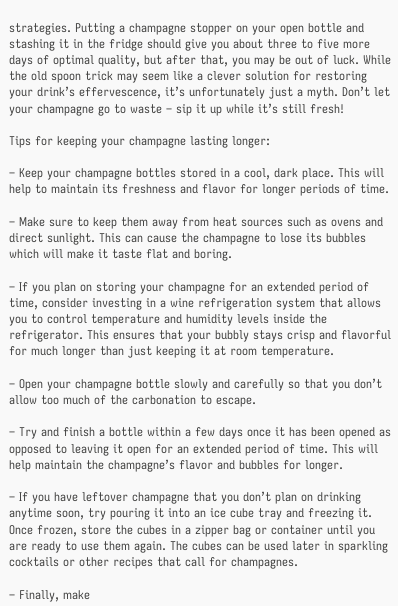strategies. Putting a champagne stopper on your open bottle and stashing it in the fridge should give you about three to five more days of optimal quality, but after that, you may be out of luck. While the old spoon trick may seem like a clever solution for restoring your drink’s effervescence, it’s unfortunately just a myth. Don’t let your champagne go to waste – sip it up while it’s still fresh!

Tips for keeping your champagne lasting longer:

– Keep your champagne bottles stored in a cool, dark place. This will help to maintain its freshness and flavor for longer periods of time.

– Make sure to keep them away from heat sources such as ovens and direct sunlight. This can cause the champagne to lose its bubbles which will make it taste flat and boring.

– If you plan on storing your champagne for an extended period of time, consider investing in a wine refrigeration system that allows you to control temperature and humidity levels inside the refrigerator. This ensures that your bubbly stays crisp and flavorful for much longer than just keeping it at room temperature.

– Open your champagne bottle slowly and carefully so that you don’t allow too much of the carbonation to escape.

– Try and finish a bottle within a few days once it has been opened as opposed to leaving it open for an extended period of time. This will help maintain the champagne’s flavor and bubbles for longer.

– If you have leftover champagne that you don’t plan on drinking anytime soon, try pouring it into an ice cube tray and freezing it. Once frozen, store the cubes in a zipper bag or container until you are ready to use them again. The cubes can be used later in sparkling cocktails or other recipes that call for champagnes.

– Finally, make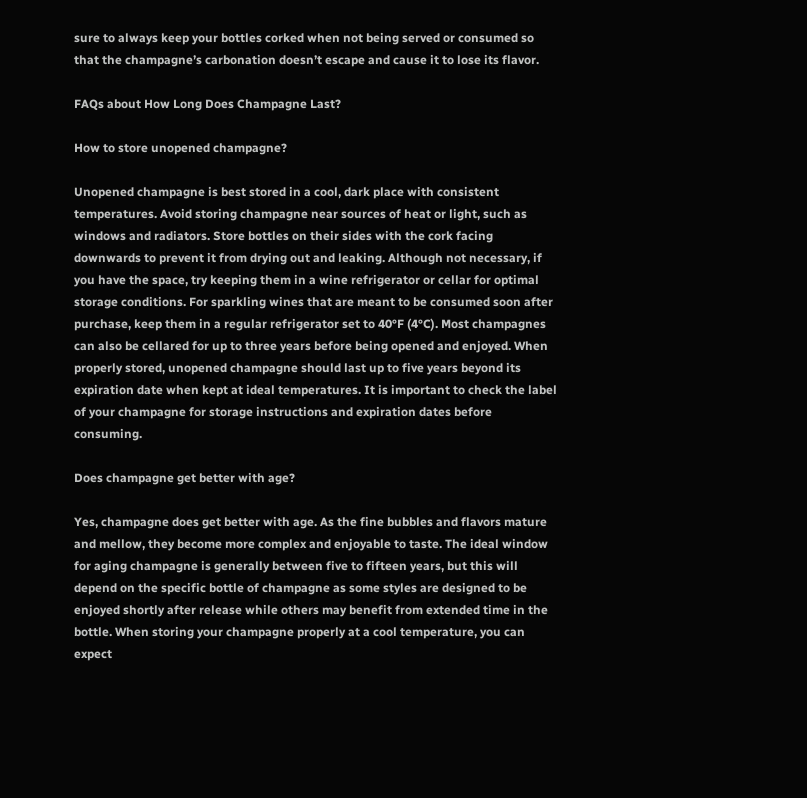sure to always keep your bottles corked when not being served or consumed so that the champagne’s carbonation doesn’t escape and cause it to lose its flavor.

FAQs about How Long Does Champagne Last?

How to store unopened champagne?

Unopened champagne is best stored in a cool, dark place with consistent temperatures. Avoid storing champagne near sources of heat or light, such as windows and radiators. Store bottles on their sides with the cork facing downwards to prevent it from drying out and leaking. Although not necessary, if you have the space, try keeping them in a wine refrigerator or cellar for optimal storage conditions. For sparkling wines that are meant to be consumed soon after purchase, keep them in a regular refrigerator set to 40°F (4°C). Most champagnes can also be cellared for up to three years before being opened and enjoyed. When properly stored, unopened champagne should last up to five years beyond its expiration date when kept at ideal temperatures. It is important to check the label of your champagne for storage instructions and expiration dates before consuming.

Does champagne get better with age?

Yes, champagne does get better with age. As the fine bubbles and flavors mature and mellow, they become more complex and enjoyable to taste. The ideal window for aging champagne is generally between five to fifteen years, but this will depend on the specific bottle of champagne as some styles are designed to be enjoyed shortly after release while others may benefit from extended time in the bottle. When storing your champagne properly at a cool temperature, you can expect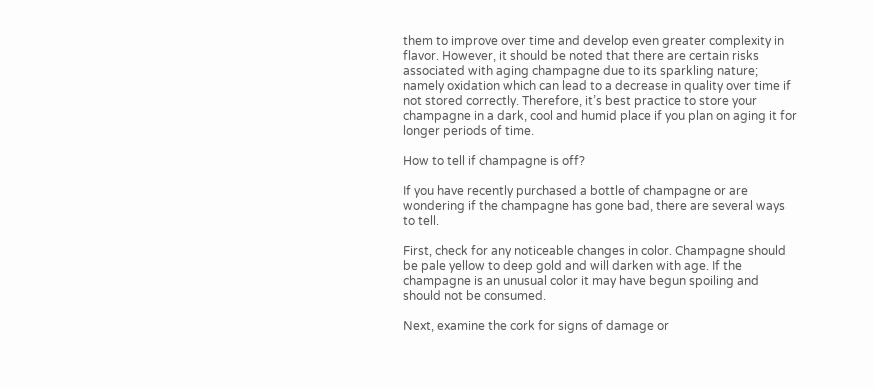them to improve over time and develop even greater complexity in flavor. However, it should be noted that there are certain risks associated with aging champagne due to its sparkling nature; namely oxidation which can lead to a decrease in quality over time if not stored correctly. Therefore, it’s best practice to store your champagne in a dark, cool and humid place if you plan on aging it for longer periods of time.

How to tell if champagne is off?

If you have recently purchased a bottle of champagne or are wondering if the champagne has gone bad, there are several ways to tell.

First, check for any noticeable changes in color. Champagne should be pale yellow to deep gold and will darken with age. If the champagne is an unusual color it may have begun spoiling and should not be consumed.

Next, examine the cork for signs of damage or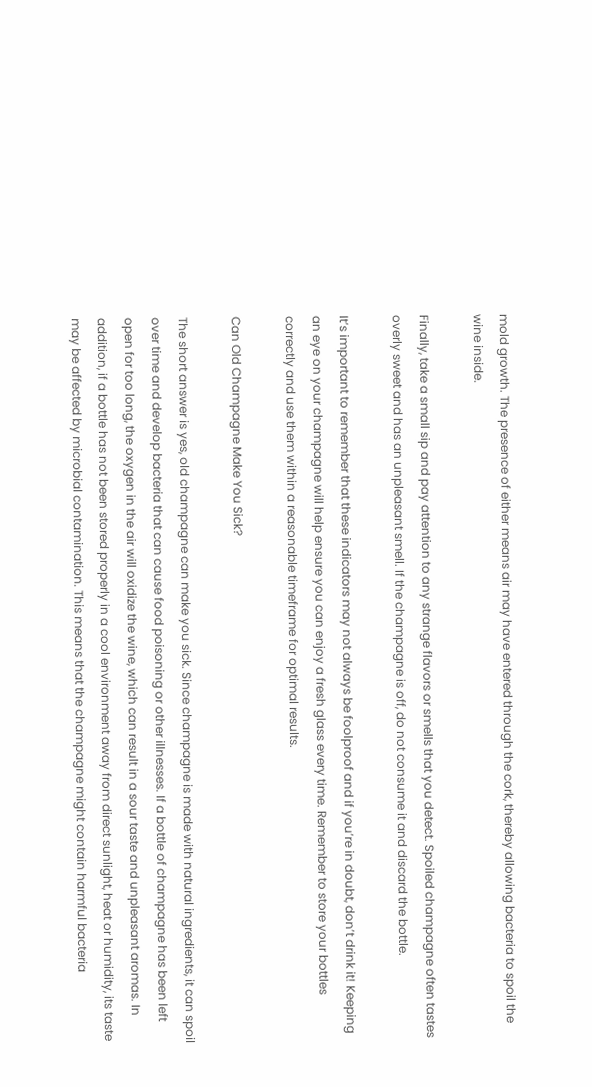mold growth. The presence of either means air may have entered through the cork, thereby allowing bacteria to spoil the wine inside.

Finally, take a small sip and pay attention to any strange flavors or smells that you detect. Spoiled champagne often tastes overly sweet and has an unpleasant smell. If the champagne is off, do not consume it and discard the bottle.

It’s important to remember that these indicators may not always be foolproof and if you’re in doubt, don’t drink it! Keeping an eye on your champagne will help ensure you can enjoy a fresh glass every time. Remember to store your bottles correctly and use them within a reasonable timeframe for optimal results.

Can Old Champagne Make You Sick?

The short answer is yes, old champagne can make you sick. Since champagne is made with natural ingredients, it can spoil over time and develop bacteria that can cause food poisoning or other illnesses. If a bottle of champagne has been left open for too long, the oxygen in the air will oxidize the wine, which can result in a sour taste and unpleasant aromas. In addition, if a bottle has not been stored properly in a cool environment away from direct sunlight, heat or humidity, its taste may be affected by microbial contamination. This means that the champagne might contain harmful bacteria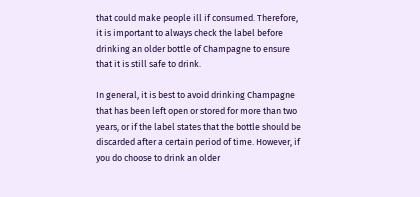that could make people ill if consumed. Therefore, it is important to always check the label before drinking an older bottle of Champagne to ensure that it is still safe to drink.

In general, it is best to avoid drinking Champagne that has been left open or stored for more than two years, or if the label states that the bottle should be discarded after a certain period of time. However, if you do choose to drink an older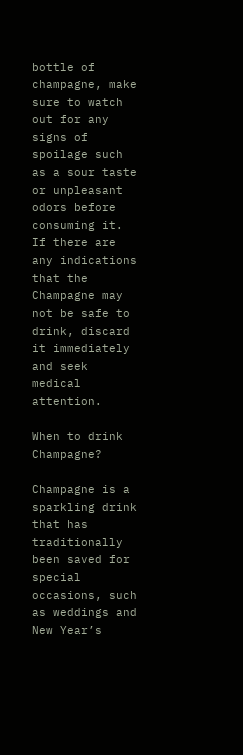bottle of champagne, make sure to watch out for any signs of spoilage such as a sour taste or unpleasant odors before consuming it. If there are any indications that the Champagne may not be safe to drink, discard it immediately and seek medical attention.

When to drink Champagne?

Champagne is a sparkling drink that has traditionally been saved for special occasions, such as weddings and New Year’s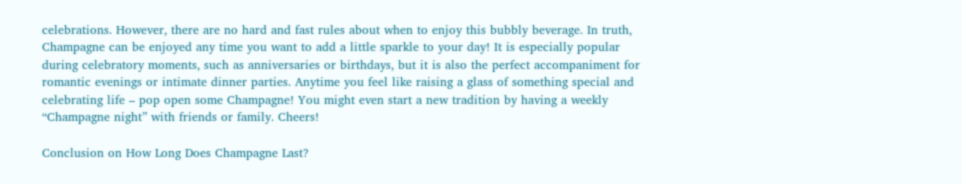celebrations. However, there are no hard and fast rules about when to enjoy this bubbly beverage. In truth, Champagne can be enjoyed any time you want to add a little sparkle to your day! It is especially popular during celebratory moments, such as anniversaries or birthdays, but it is also the perfect accompaniment for romantic evenings or intimate dinner parties. Anytime you feel like raising a glass of something special and celebrating life – pop open some Champagne! You might even start a new tradition by having a weekly “Champagne night” with friends or family. Cheers!

Conclusion on How Long Does Champagne Last?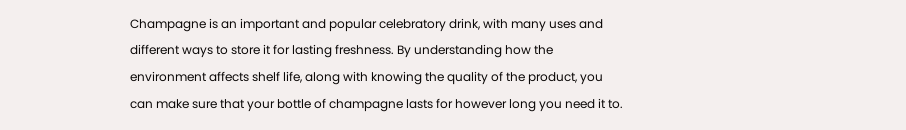Champagne is an important and popular celebratory drink, with many uses and different ways to store it for lasting freshness. By understanding how the environment affects shelf life, along with knowing the quality of the product, you can make sure that your bottle of champagne lasts for however long you need it to.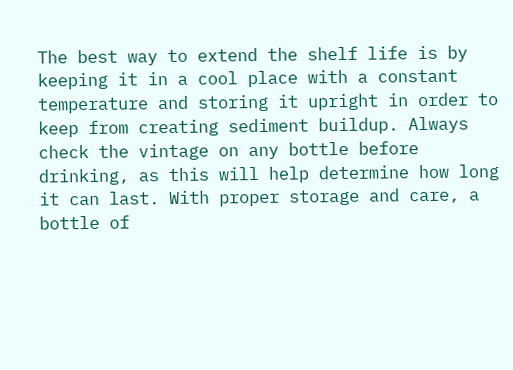The best way to extend the shelf life is by keeping it in a cool place with a constant temperature and storing it upright in order to keep from creating sediment buildup. Always check the vintage on any bottle before drinking, as this will help determine how long it can last. With proper storage and care, a bottle of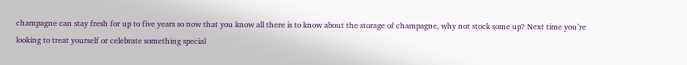champagne can stay fresh for up to five years so now that you know all there is to know about the storage of champagne, why not stock some up? Next time you’re looking to treat yourself or celebrate something special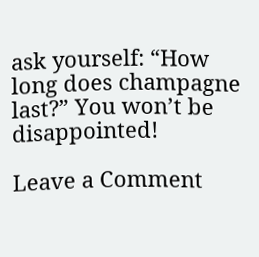ask yourself: “How long does champagne last?” You won’t be disappointed!

Leave a Comment